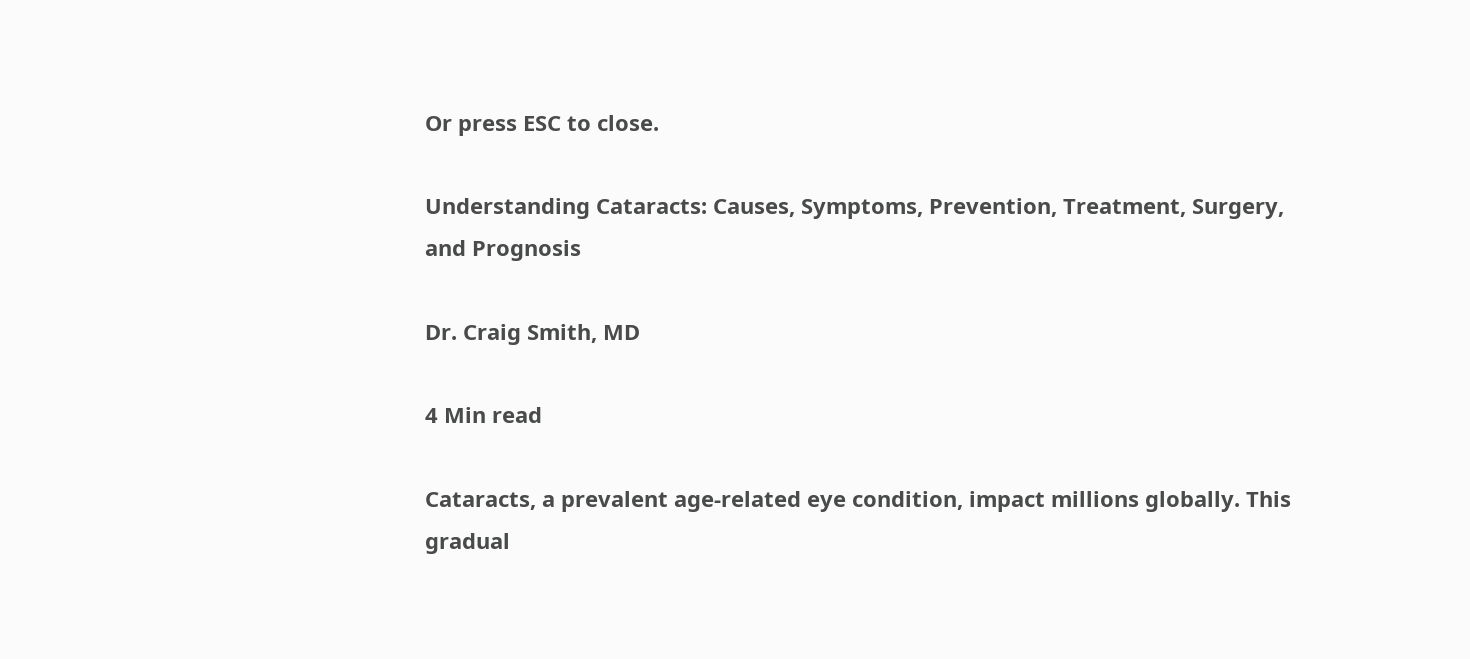Or press ESC to close.

Understanding Cataracts: Causes, Symptoms, Prevention, Treatment, Surgery, and Prognosis

Dr. Craig Smith, MD

4 Min read

Cataracts, a prevalent age-related eye condition, impact millions globally. This gradual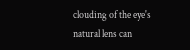clouding of the eye's natural lens can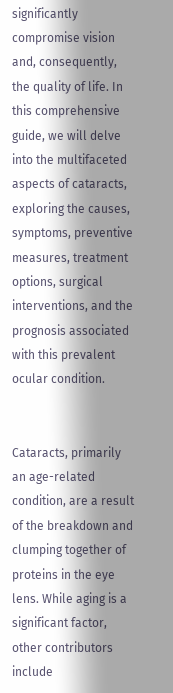significantly compromise vision and, consequently, the quality of life. In this comprehensive guide, we will delve into the multifaceted aspects of cataracts, exploring the causes, symptoms, preventive measures, treatment options, surgical interventions, and the prognosis associated with this prevalent ocular condition.


Cataracts, primarily an age-related condition, are a result of the breakdown and clumping together of proteins in the eye lens. While aging is a significant factor, other contributors include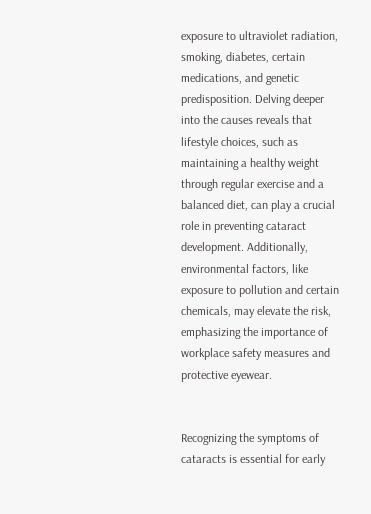exposure to ultraviolet radiation, smoking, diabetes, certain medications, and genetic predisposition. Delving deeper into the causes reveals that lifestyle choices, such as maintaining a healthy weight through regular exercise and a balanced diet, can play a crucial role in preventing cataract development. Additionally, environmental factors, like exposure to pollution and certain chemicals, may elevate the risk, emphasizing the importance of workplace safety measures and protective eyewear.


Recognizing the symptoms of cataracts is essential for early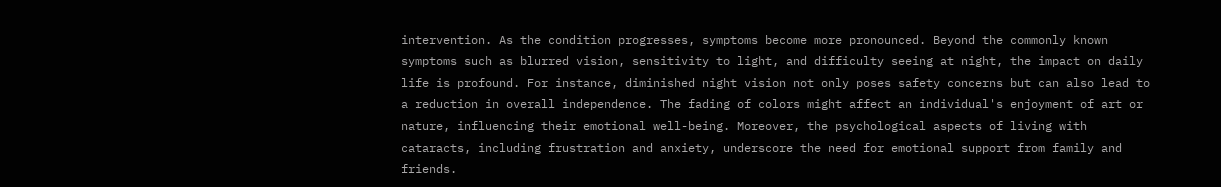intervention. As the condition progresses, symptoms become more pronounced. Beyond the commonly known symptoms such as blurred vision, sensitivity to light, and difficulty seeing at night, the impact on daily life is profound. For instance, diminished night vision not only poses safety concerns but can also lead to a reduction in overall independence. The fading of colors might affect an individual's enjoyment of art or nature, influencing their emotional well-being. Moreover, the psychological aspects of living with cataracts, including frustration and anxiety, underscore the need for emotional support from family and friends.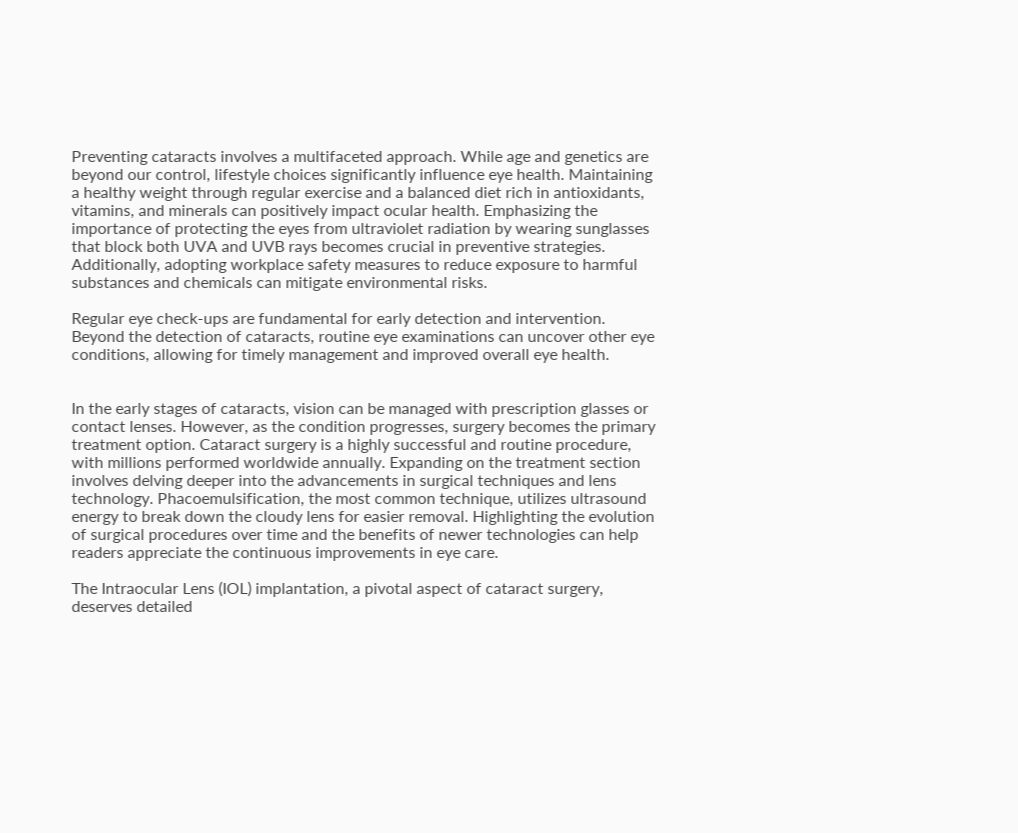Preventing cataracts involves a multifaceted approach. While age and genetics are beyond our control, lifestyle choices significantly influence eye health. Maintaining a healthy weight through regular exercise and a balanced diet rich in antioxidants, vitamins, and minerals can positively impact ocular health. Emphasizing the importance of protecting the eyes from ultraviolet radiation by wearing sunglasses that block both UVA and UVB rays becomes crucial in preventive strategies. Additionally, adopting workplace safety measures to reduce exposure to harmful substances and chemicals can mitigate environmental risks.

Regular eye check-ups are fundamental for early detection and intervention. Beyond the detection of cataracts, routine eye examinations can uncover other eye conditions, allowing for timely management and improved overall eye health.


In the early stages of cataracts, vision can be managed with prescription glasses or contact lenses. However, as the condition progresses, surgery becomes the primary treatment option. Cataract surgery is a highly successful and routine procedure, with millions performed worldwide annually. Expanding on the treatment section involves delving deeper into the advancements in surgical techniques and lens technology. Phacoemulsification, the most common technique, utilizes ultrasound energy to break down the cloudy lens for easier removal. Highlighting the evolution of surgical procedures over time and the benefits of newer technologies can help readers appreciate the continuous improvements in eye care.

The Intraocular Lens (IOL) implantation, a pivotal aspect of cataract surgery, deserves detailed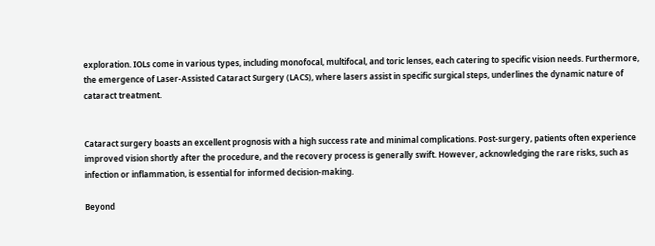exploration. IOLs come in various types, including monofocal, multifocal, and toric lenses, each catering to specific vision needs. Furthermore, the emergence of Laser-Assisted Cataract Surgery (LACS), where lasers assist in specific surgical steps, underlines the dynamic nature of cataract treatment.


Cataract surgery boasts an excellent prognosis with a high success rate and minimal complications. Post-surgery, patients often experience improved vision shortly after the procedure, and the recovery process is generally swift. However, acknowledging the rare risks, such as infection or inflammation, is essential for informed decision-making.

Beyond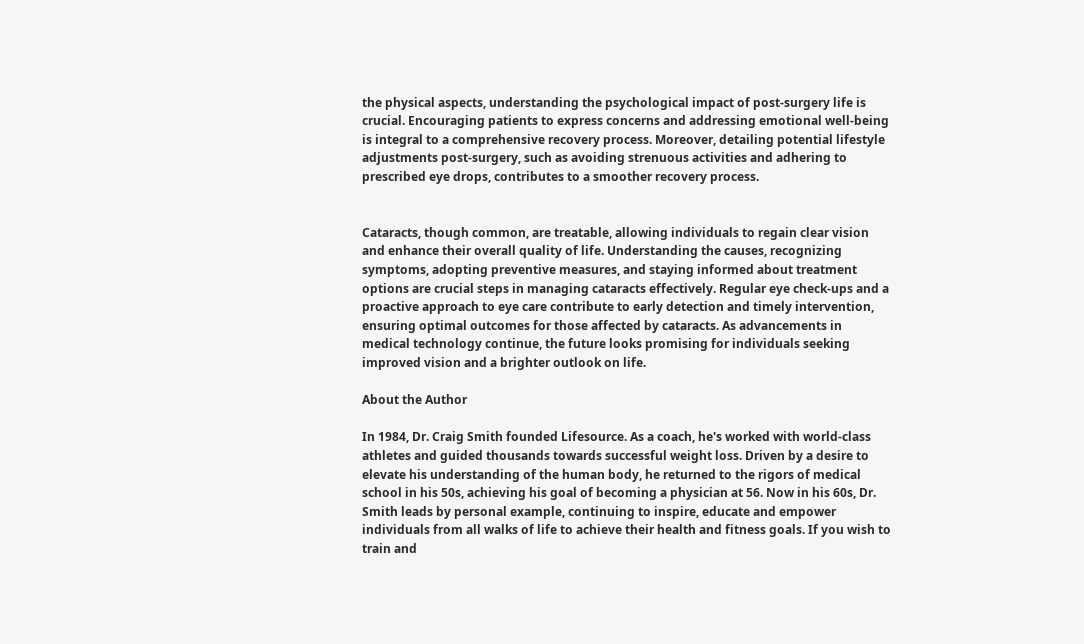the physical aspects, understanding the psychological impact of post-surgery life is crucial. Encouraging patients to express concerns and addressing emotional well-being is integral to a comprehensive recovery process. Moreover, detailing potential lifestyle adjustments post-surgery, such as avoiding strenuous activities and adhering to prescribed eye drops, contributes to a smoother recovery process.


Cataracts, though common, are treatable, allowing individuals to regain clear vision and enhance their overall quality of life. Understanding the causes, recognizing symptoms, adopting preventive measures, and staying informed about treatment options are crucial steps in managing cataracts effectively. Regular eye check-ups and a proactive approach to eye care contribute to early detection and timely intervention, ensuring optimal outcomes for those affected by cataracts. As advancements in medical technology continue, the future looks promising for individuals seeking improved vision and a brighter outlook on life.

About the Author

In 1984, Dr. Craig Smith founded Lifesource. As a coach, he's worked with world-class athletes and guided thousands towards successful weight loss. Driven by a desire to elevate his understanding of the human body, he returned to the rigors of medical school in his 50s, achieving his goal of becoming a physician at 56. Now in his 60s, Dr. Smith leads by personal example, continuing to inspire, educate and empower individuals from all walks of life to achieve their health and fitness goals. If you wish to train and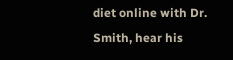diet online with Dr. Smith, hear his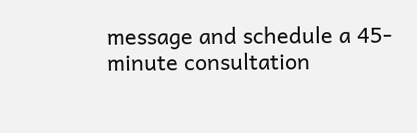message and schedule a 45-minute consultation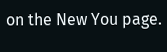on the New You page.